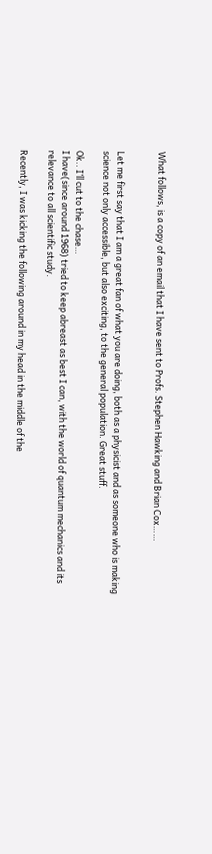What follows, is a copy of an email that I have sent to Profs. Stephen Hawking and Brian Cox……


Let me first say that I am a great fan of what you are doing, both as a physicist and as someone who is making science not only accessible, but also exciting, to the general population. Great stuff.

Ok.. I’ll cut to the chase…
I have(since around 1968) tried to keep abreast as best I can, with the world of quantum mechanics and its relevance to all scientific study.

Recently, I was kicking the following around in my head in the middle of the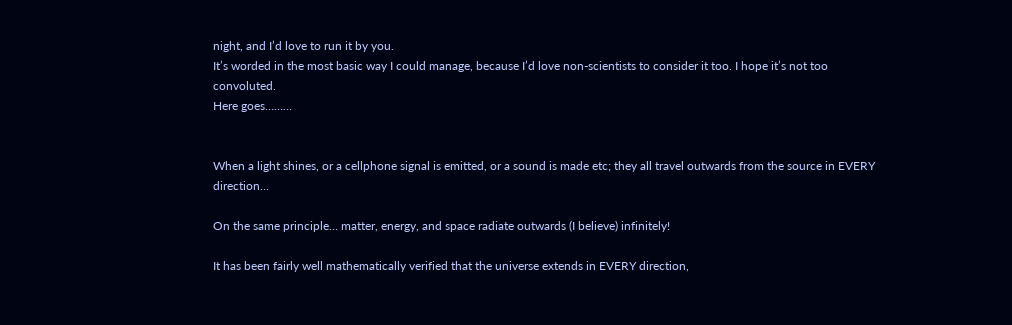night, and I’d love to run it by you.
It’s worded in the most basic way I could manage, because I’d love non-scientists to consider it too. I hope it’s not too convoluted.
Here goes………


When a light shines, or a cellphone signal is emitted, or a sound is made etc; they all travel outwards from the source in EVERY direction…

On the same principle… matter, energy, and space radiate outwards (I believe) infinitely!

It has been fairly well mathematically verified that the universe extends in EVERY direction,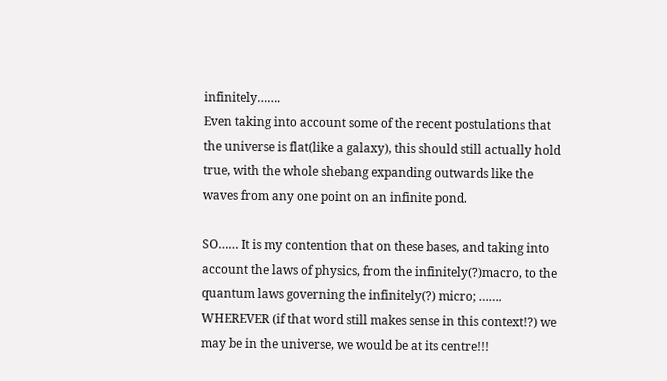infinitely…….
Even taking into account some of the recent postulations that the universe is flat(like a galaxy), this should still actually hold true, with the whole shebang expanding outwards like the waves from any one point on an infinite pond.

SO…… It is my contention that on these bases, and taking into account the laws of physics, from the infinitely(?)macro, to the quantum laws governing the infinitely(?) micro; ……. WHEREVER (if that word still makes sense in this context!?) we may be in the universe, we would be at its centre!!!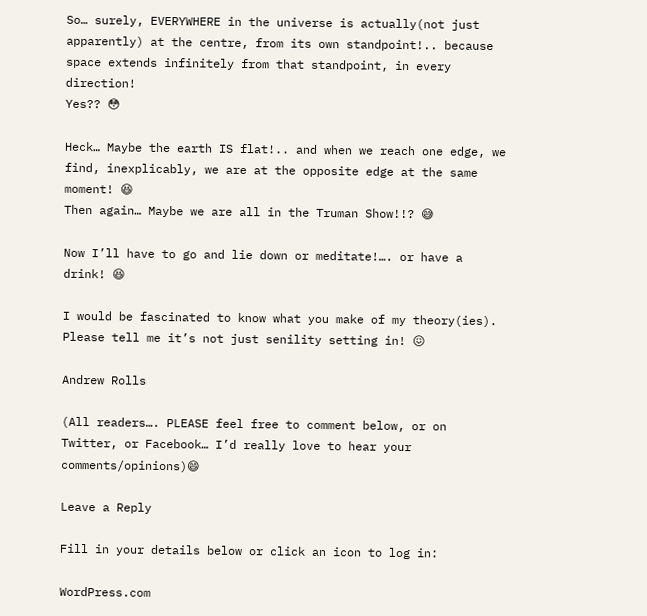So… surely, EVERYWHERE in the universe is actually(not just apparently) at the centre, from its own standpoint!.. because space extends infinitely from that standpoint, in every direction!
Yes?? 😳

Heck… Maybe the earth IS flat!.. and when we reach one edge, we find, inexplicably, we are at the opposite edge at the same moment! 😆
Then again… Maybe we are all in the Truman Show!!? 😅

Now I’ll have to go and lie down or meditate!…. or have a drink! 😆

I would be fascinated to know what you make of my theory(ies).
Please tell me it’s not just senility setting in! 😖

Andrew Rolls

(All readers…. PLEASE feel free to comment below, or on Twitter, or Facebook… I’d really love to hear your comments/opinions)😄

Leave a Reply

Fill in your details below or click an icon to log in:

WordPress.com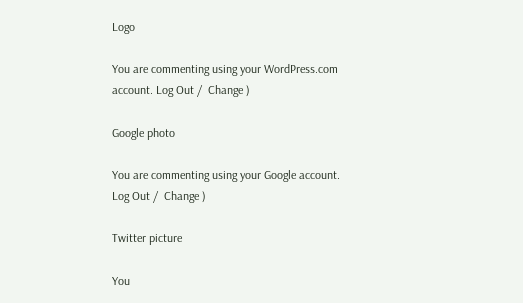Logo

You are commenting using your WordPress.com account. Log Out /  Change )

Google photo

You are commenting using your Google account. Log Out /  Change )

Twitter picture

You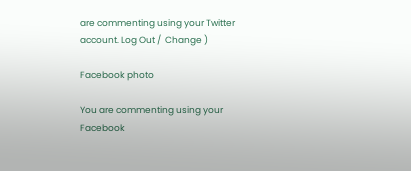are commenting using your Twitter account. Log Out /  Change )

Facebook photo

You are commenting using your Facebook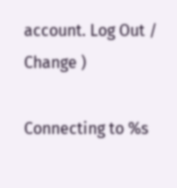account. Log Out /  Change )

Connecting to %s